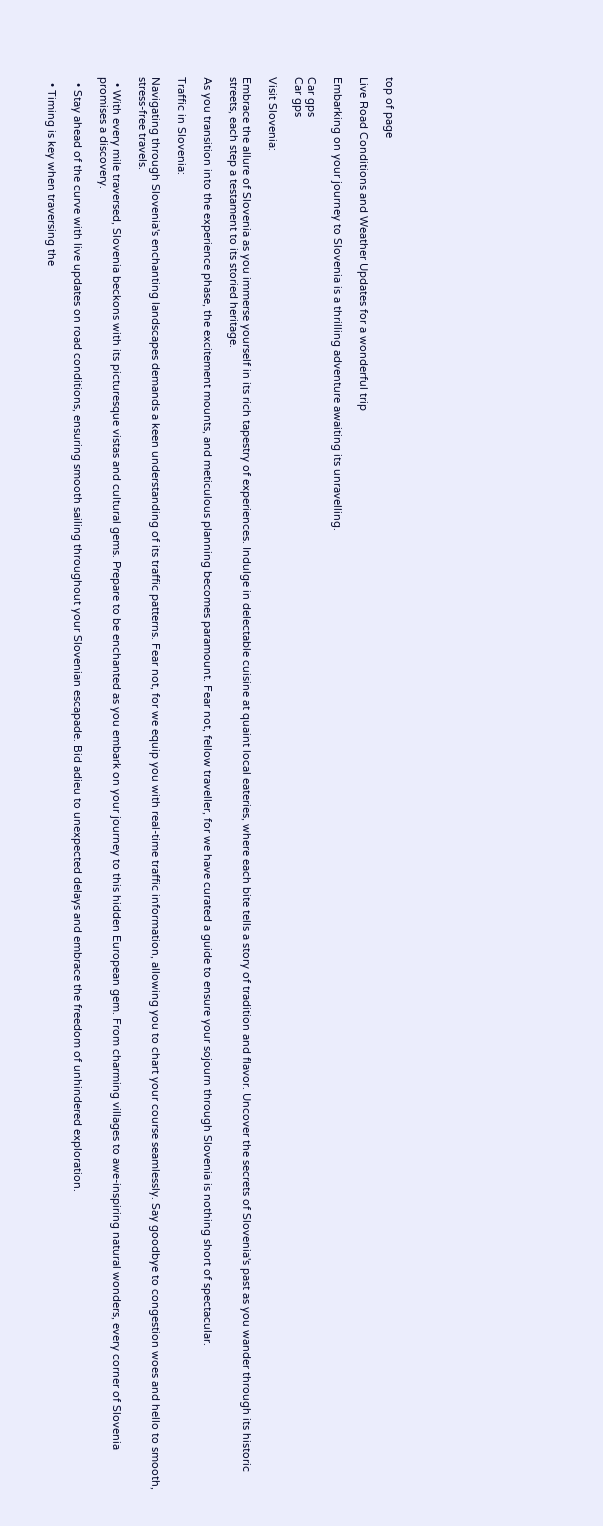top of page

Live Road Conditions and Weather Updates for a wonderful trip

Embarking on your journey to Slovenia is a thrilling adventure awaiting its unravelling.

Car gps
Car gps

Visit Slovenia:

Embrace the allure of Slovenia as you immerse yourself in its rich tapestry of experiences. Indulge in delectable cuisine at quaint local eateries, where each bite tells a story of tradition and flavor. Uncover the secrets of Slovenia's past as you wander through its historic streets, each step a testament to its storied heritage.

As you transition into the experience phase, the excitement mounts, and meticulous planning becomes paramount. Fear not, fellow traveller, for we have curated a guide to ensure your sojourn through Slovenia is nothing short of spectacular.

Traffic in Slovenia:

Navigating through Slovenia's enchanting landscapes demands a keen understanding of its traffic patterns. Fear not, for we equip you with real-time traffic information, allowing you to chart your course seamlessly. Say goodbye to congestion woes and hello to smooth, stress-free travels.

  • With every mile traversed, Slovenia beckons with its picturesque vistas and cultural gems. Prepare to be enchanted as you embark on your journey to this hidden European gem. From charming villages to awe-inspiring natural wonders, every corner of Slovenia promises a discovery.

  • Stay ahead of the curve with live updates on road conditions, ensuring smooth sailing throughout your Slovenian escapade. Bid adieu to unexpected delays and embrace the freedom of unhindered exploration.

  • Timing is key when traversing the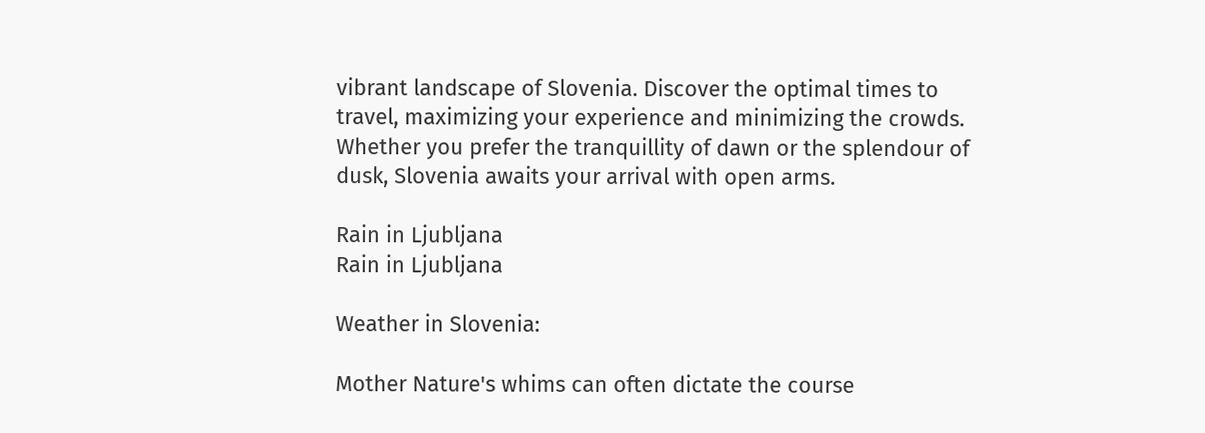vibrant landscape of Slovenia. Discover the optimal times to travel, maximizing your experience and minimizing the crowds. Whether you prefer the tranquillity of dawn or the splendour of dusk, Slovenia awaits your arrival with open arms.

Rain in Ljubljana
Rain in Ljubljana

Weather in Slovenia:

Mother Nature's whims can often dictate the course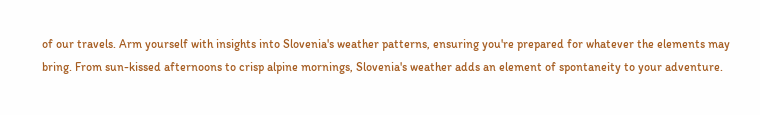of our travels. Arm yourself with insights into Slovenia's weather patterns, ensuring you're prepared for whatever the elements may bring. From sun-kissed afternoons to crisp alpine mornings, Slovenia's weather adds an element of spontaneity to your adventure.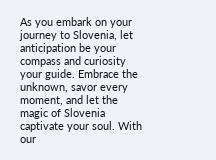As you embark on your journey to Slovenia, let anticipation be your compass and curiosity your guide. Embrace the unknown, savor every moment, and let the magic of Slovenia captivate your soul. With our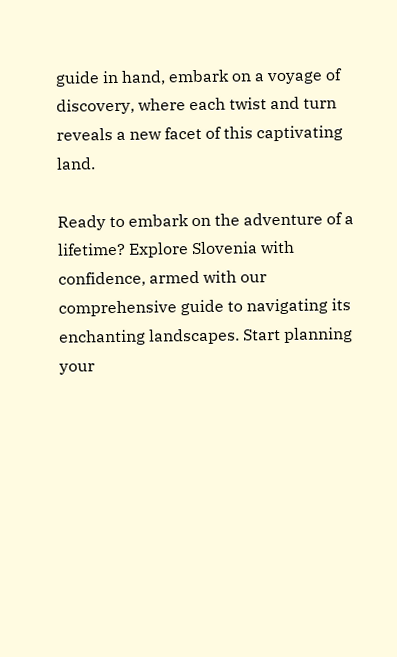guide in hand, embark on a voyage of discovery, where each twist and turn reveals a new facet of this captivating land.

Ready to embark on the adventure of a lifetime? Explore Slovenia with confidence, armed with our comprehensive guide to navigating its enchanting landscapes. Start planning your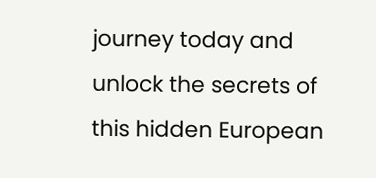journey today and unlock the secrets of this hidden European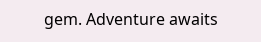gem. Adventure awaits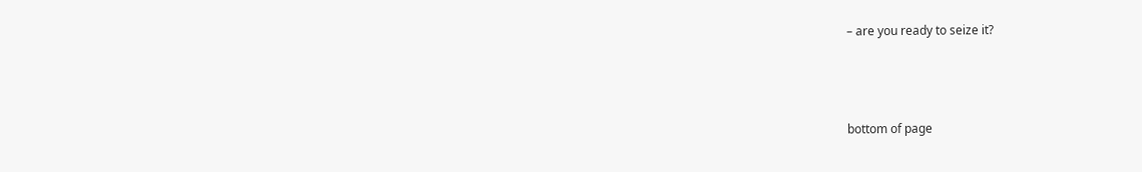– are you ready to seize it?



bottom of page